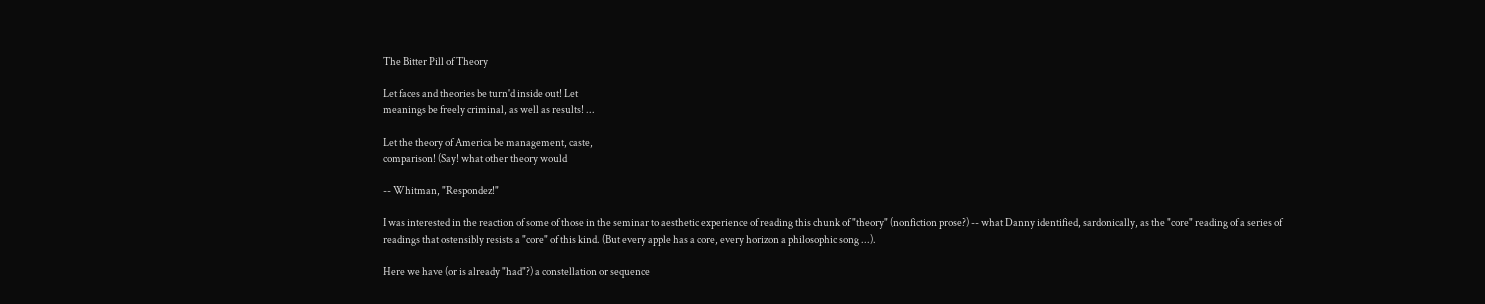The Bitter Pill of Theory

Let faces and theories be turn'd inside out! Let
meanings be freely criminal, as well as results! ...

Let the theory of America be management, caste,
comparison! (Say! what other theory would

-- Whitman, "Respondez!"

I was interested in the reaction of some of those in the seminar to aesthetic experience of reading this chunk of "theory" (nonfiction prose?) -- what Danny identified, sardonically, as the "core" reading of a series of readings that ostensibly resists a "core" of this kind. (But every apple has a core, every horizon a philosophic song ...).

Here we have (or is already "had"?) a constellation or sequence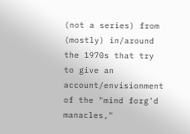(not a series) from (mostly) in/around the 1970s that try to give an account/envisionment of the "mind forg'd manacles,"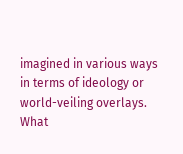imagined in various ways in terms of ideology or world-veiling overlays. What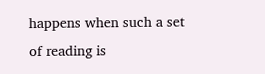happens when such a set of reading is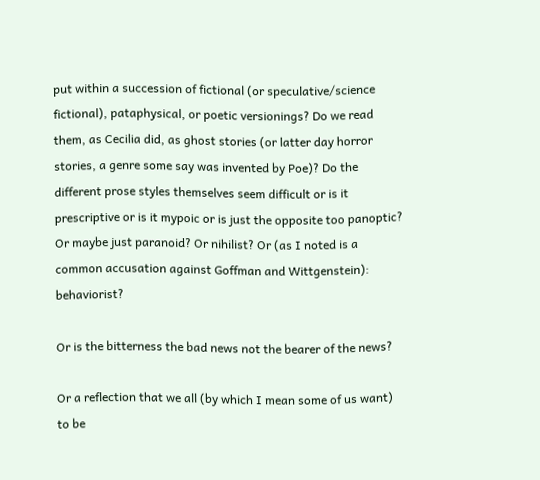put within a succession of fictional (or speculative/science fictional), pataphysical, or poetic versionings? Do we read them, as Cecilia did, as ghost stories (or latter day horror stories, a genre some say was invented by Poe)? Do the different prose styles themselves seem difficult or is it prescriptive or is it mypoic or is just the opposite too panoptic? Or maybe just paranoid? Or nihilist? Or (as I noted is a common accusation against Goffman and Wittgenstein): behaviorist?

Or is the bitterness the bad news not the bearer of the news?

Or a reflection that we all (by which I mean some of us want) to be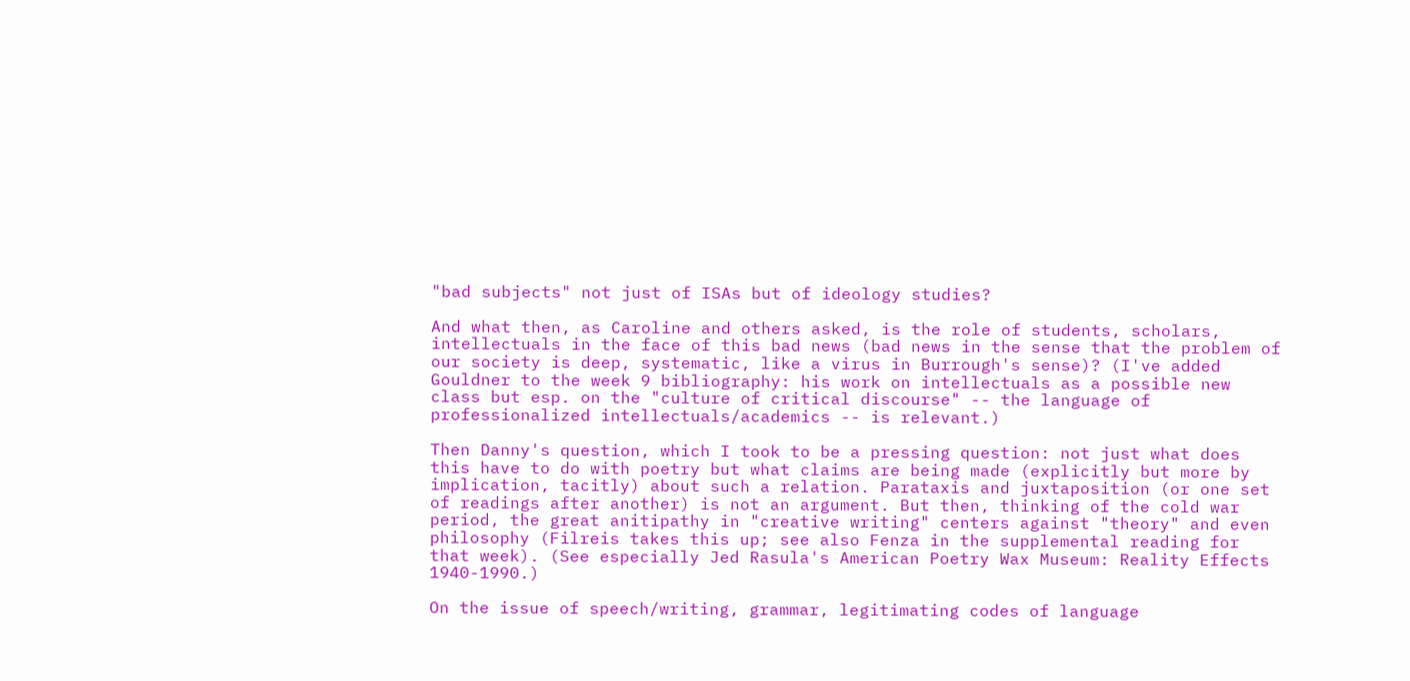"bad subjects" not just of ISAs but of ideology studies?

And what then, as Caroline and others asked, is the role of students, scholars, intellectuals in the face of this bad news (bad news in the sense that the problem of our society is deep, systematic, like a virus in Burrough's sense)? (I've added Gouldner to the week 9 bibliography: his work on intellectuals as a possible new class but esp. on the "culture of critical discourse" -- the language of professionalized intellectuals/academics -- is relevant.)

Then Danny's question, which I took to be a pressing question: not just what does this have to do with poetry but what claims are being made (explicitly but more by implication, tacitly) about such a relation. Parataxis and juxtaposition (or one set of readings after another) is not an argument. But then, thinking of the cold war period, the great anitipathy in "creative writing" centers against "theory" and even philosophy (Filreis takes this up; see also Fenza in the supplemental reading for that week). (See especially Jed Rasula's American Poetry Wax Museum: Reality Effects 1940-1990.)

On the issue of speech/writing, grammar, legitimating codes of language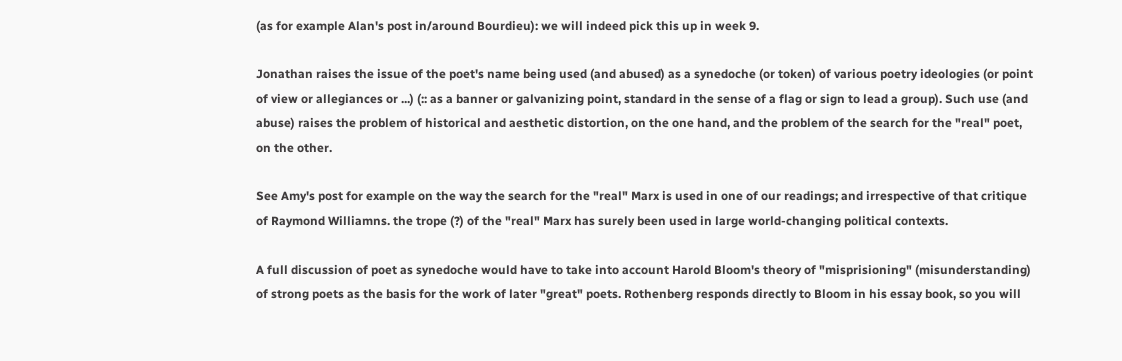(as for example Alan's post in/around Bourdieu): we will indeed pick this up in week 9.

Jonathan raises the issue of the poet's name being used (and abused) as a synedoche (or token) of various poetry ideologies (or point of view or allegiances or ...) (:: as a banner or galvanizing point, standard in the sense of a flag or sign to lead a group). Such use (and abuse) raises the problem of historical and aesthetic distortion, on the one hand, and the problem of the search for the "real" poet, on the other.

See Amy's post for example on the way the search for the "real" Marx is used in one of our readings; and irrespective of that critique of Raymond Williamns. the trope (?) of the "real" Marx has surely been used in large world-changing political contexts.

A full discussion of poet as synedoche would have to take into account Harold Bloom's theory of "misprisioning" (misunderstanding) of strong poets as the basis for the work of later "great" poets. Rothenberg responds directly to Bloom in his essay book, so you will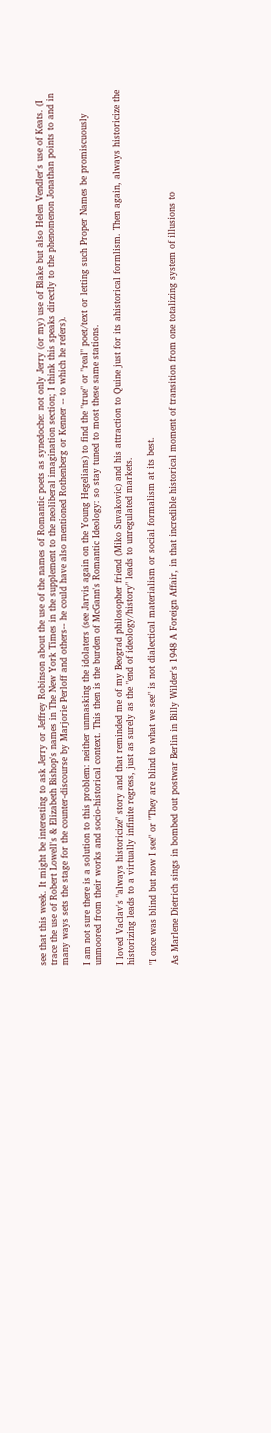see that this week. It might be interesting to ask Jerry or Jeffrey Robinson about the use of the names of Romantic poets as synedoche: not only Jerry (or my) use of Blake but also Helen Vendler's use of Keats. (I trace the use of Robert Lowell's & Elizabeth Bishop's names in The New York Times in the supplement to the neoliberal imagination section; I think this speaks directly to the phenomenon Jonathan points to and in many ways sets the stage for the counter-discourse by Marjorie Perloff and others-- he could have also mentioned Rothenberg or Kenner -- to which he refers).

I am not sure there is a solution to this problem: neither unmasking the idolaters (see Jarvis again on the Young Hegelians) to find the "true" or "real" poet/text or letting such Proper Names be promiscuously unmoored from their works and socio-historical context. This then is the burden of McGann's Romantic Ideology: so stay tuned to most these same stations.

I loved Vaclav's "always historicize" story and that reminded me of my Beograd philosopher friend (Miko Suvakovic) and his attraction to Quine just for its ahistorical formlism. Then again, always historicize the historizing leads to a virtually infinite regress, just as surely as the "end of ideology/history" leads to unregulated markets.

"I once was blind but now I see" or "They are blind to what we see" is not dialectical materialism or social formalism at its best.

As Marlene Dietrich sings in bombed out postwar Berlin in Billy Wilder's 1948 A Foreign Affair, in that incredible historical moment of transition from one totalizing system of illusions to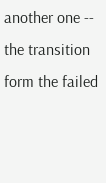another one -- the transition form the failed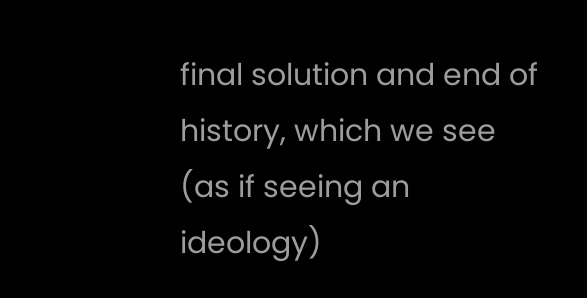final solution and end of history, which we see (as if seeing an ideology)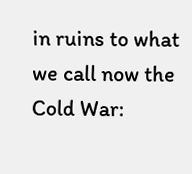in ruins to what we call now the Cold War: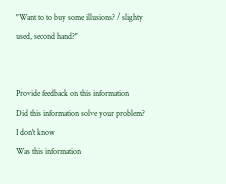"Want to to buy some illusions? / slighty used, second hand?"


Provide feedback on this information
Did this information solve your problem?
I don't know
Was this information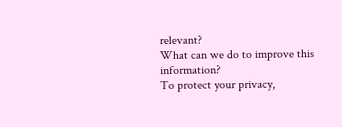relevant?
What can we do to improve this information?
To protect your privacy,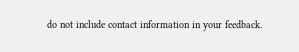do not include contact information in your feedback.